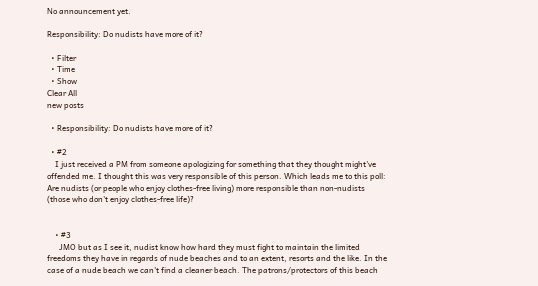No announcement yet.

Responsibility: Do nudists have more of it?

  • Filter
  • Time
  • Show
Clear All
new posts

  • Responsibility: Do nudists have more of it?

  • #2
    I just received a PM from someone apologizing for something that they thought might've offended me. I thought this was very responsible of this person. Which leads me to this poll: Are nudists (or people who enjoy clothes-free living) more responsible than non-nudists (those who don't enjoy clothes-free life)?


    • #3
      JMO but as I see it, nudist know how hard they must fight to maintain the limited freedoms they have in regards of nude beaches and to an extent, resorts and the like. In the case of a nude beach we can't find a cleaner beach. The patrons/protectors of this beach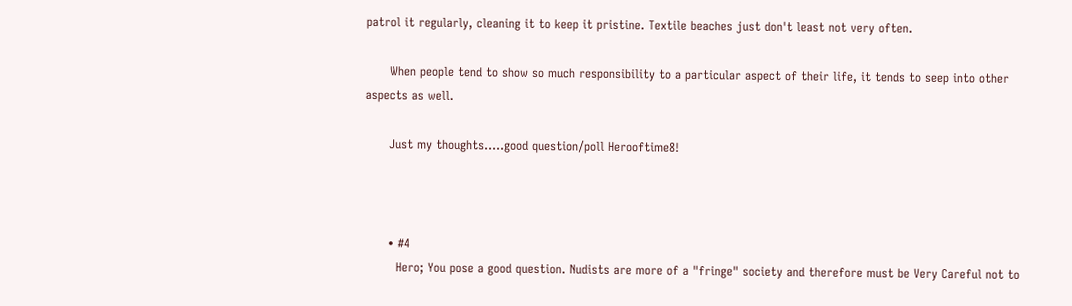patrol it regularly, cleaning it to keep it pristine. Textile beaches just don't least not very often.

      When people tend to show so much responsibility to a particular aspect of their life, it tends to seep into other aspects as well.

      Just my thoughts.....good question/poll Herooftime8!



      • #4
        Hero; You pose a good question. Nudists are more of a "fringe" society and therefore must be Very Careful not to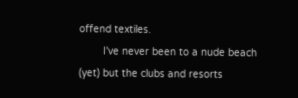offend textiles.
        I've never been to a nude beach (yet) but the clubs and resorts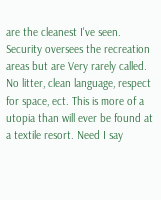are the cleanest I've seen. Security oversees the recreation areas but are Very rarely called. No litter, clean language, respect for space, ect. This is more of a utopia than will ever be found at a textile resort. Need I say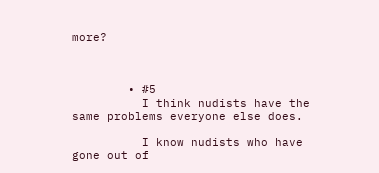more?



        • #5
          I think nudists have the same problems everyone else does.

          I know nudists who have gone out of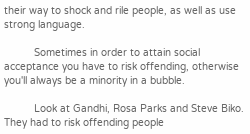their way to shock and rile people, as well as use strong language.

          Sometimes in order to attain social acceptance you have to risk offending, otherwise you'll always be a minority in a bubble.

          Look at Gandhi, Rosa Parks and Steve Biko. They had to risk offending people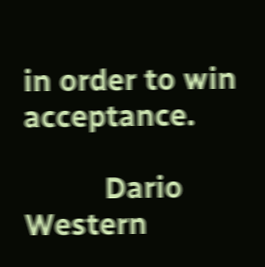in order to win acceptance.

          Dario Western